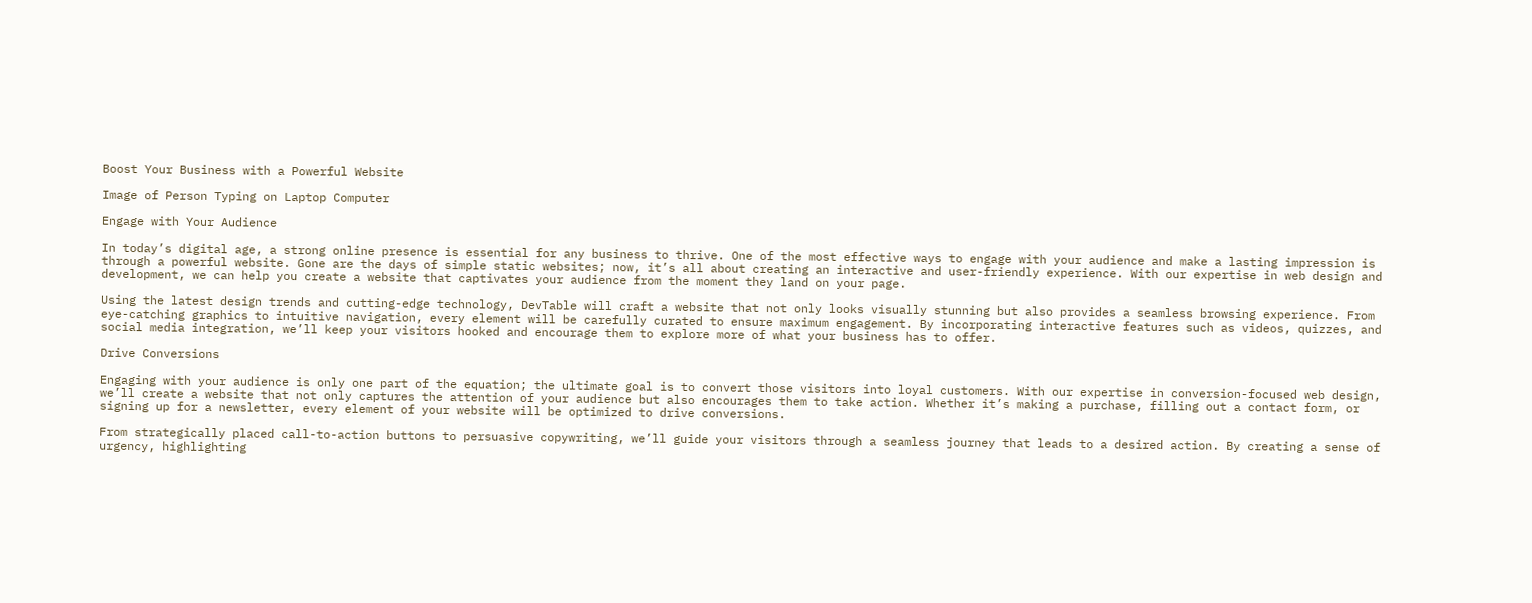Boost Your Business with a Powerful Website

Image of Person Typing on Laptop Computer

Engage with Your Audience

In today’s digital age, a strong online presence is essential for any business to thrive. One of the most effective ways to engage with your audience and make a lasting impression is through a powerful website. Gone are the days of simple static websites; now, it’s all about creating an interactive and user-friendly experience. With our expertise in web design and development, we can help you create a website that captivates your audience from the moment they land on your page.

Using the latest design trends and cutting-edge technology, DevTable will craft a website that not only looks visually stunning but also provides a seamless browsing experience. From eye-catching graphics to intuitive navigation, every element will be carefully curated to ensure maximum engagement. By incorporating interactive features such as videos, quizzes, and social media integration, we’ll keep your visitors hooked and encourage them to explore more of what your business has to offer.

Drive Conversions

Engaging with your audience is only one part of the equation; the ultimate goal is to convert those visitors into loyal customers. With our expertise in conversion-focused web design, we’ll create a website that not only captures the attention of your audience but also encourages them to take action. Whether it’s making a purchase, filling out a contact form, or signing up for a newsletter, every element of your website will be optimized to drive conversions.

From strategically placed call-to-action buttons to persuasive copywriting, we’ll guide your visitors through a seamless journey that leads to a desired action. By creating a sense of urgency, highlighting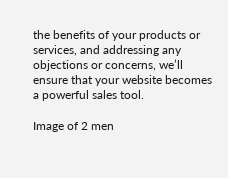the benefits of your products or services, and addressing any objections or concerns, we’ll ensure that your website becomes a powerful sales tool.

Image of 2 men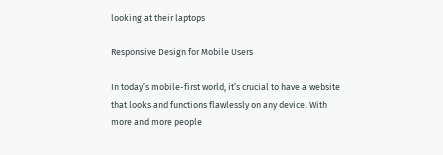looking at their laptops

Responsive Design for Mobile Users

In today’s mobile-first world, it’s crucial to have a website that looks and functions flawlessly on any device. With more and more people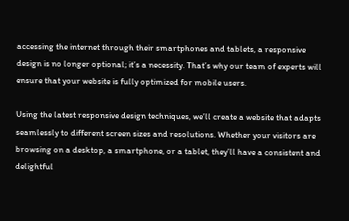accessing the internet through their smartphones and tablets, a responsive design is no longer optional; it’s a necessity. That’s why our team of experts will ensure that your website is fully optimized for mobile users.

Using the latest responsive design techniques, we’ll create a website that adapts seamlessly to different screen sizes and resolutions. Whether your visitors are browsing on a desktop, a smartphone, or a tablet, they’ll have a consistent and delightful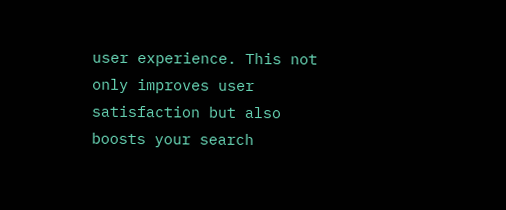user experience. This not only improves user satisfaction but also boosts your search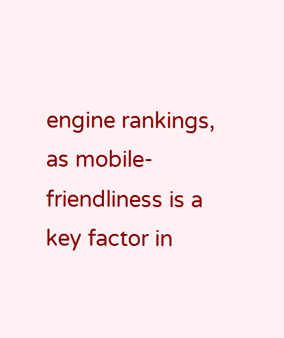engine rankings, as mobile-friendliness is a key factor in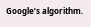Google’s algorithm.